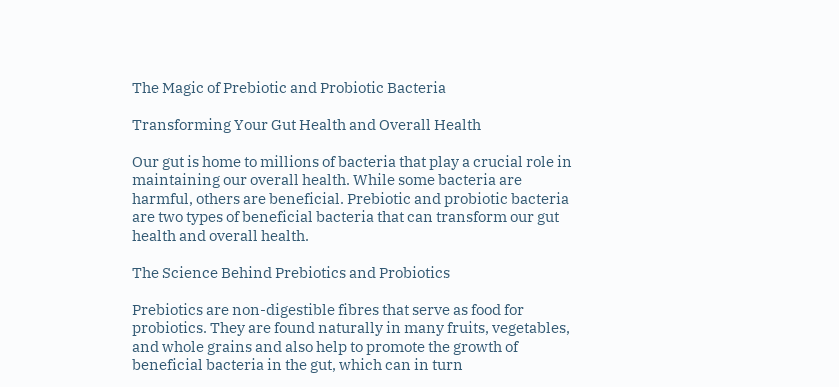The Magic of Prebiotic and Probiotic Bacteria

Transforming Your Gut Health and Overall Health

Our gut is home to millions of bacteria that play a crucial role in maintaining our overall health. While some bacteria are harmful, others are beneficial. Prebiotic and probiotic bacteria are two types of beneficial bacteria that can transform our gut health and overall health.

The Science Behind Prebiotics and Probiotics

Prebiotics are non-digestible fibres that serve as food for probiotics. They are found naturally in many fruits, vegetables, and whole grains and also help to promote the growth of beneficial bacteria in the gut, which can in turn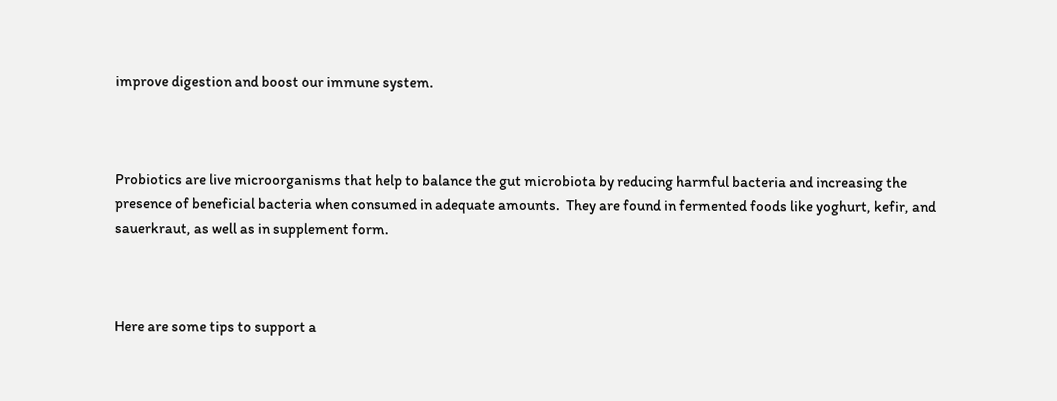improve digestion and boost our immune system.



Probiotics are live microorganisms that help to balance the gut microbiota by reducing harmful bacteria and increasing the presence of beneficial bacteria when consumed in adequate amounts.  They are found in fermented foods like yoghurt, kefir, and sauerkraut, as well as in supplement form.



Here are some tips to support a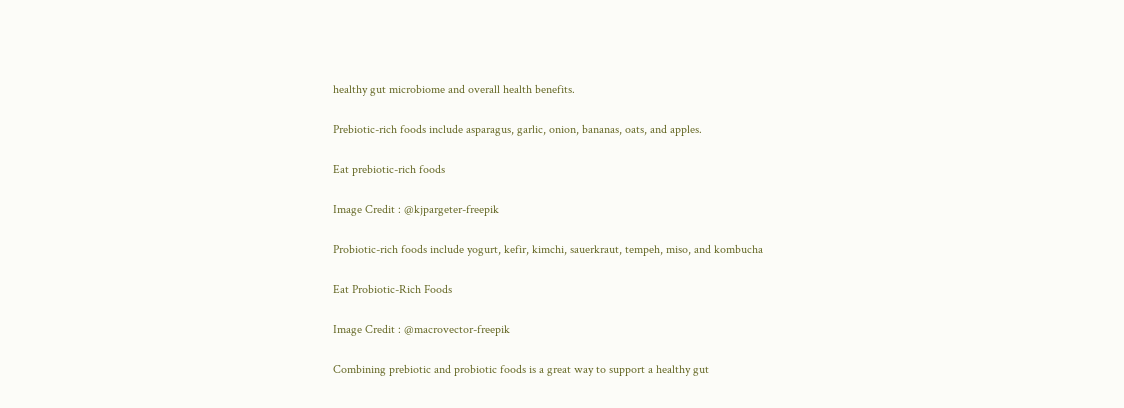healthy gut microbiome and overall health benefits.

Prebiotic-rich foods include asparagus, garlic, onion, bananas, oats, and apples.

Eat prebiotic-rich foods

Image Credit : @kjpargeter-freepik

Probiotic-rich foods include yogurt, kefir, kimchi, sauerkraut, tempeh, miso, and kombucha

Eat Probiotic-Rich Foods

Image Credit : @macrovector-freepik

Combining prebiotic and probiotic foods is a great way to support a healthy gut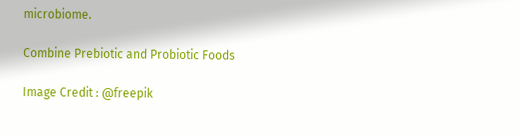microbiome.

Combine Prebiotic and Probiotic Foods

Image Credit : @freepik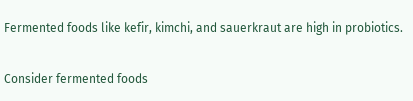Fermented foods like kefir, kimchi, and sauerkraut are high in probiotics.

Consider fermented foods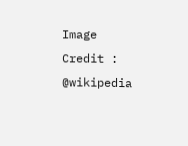Image Credit : @wikipedia